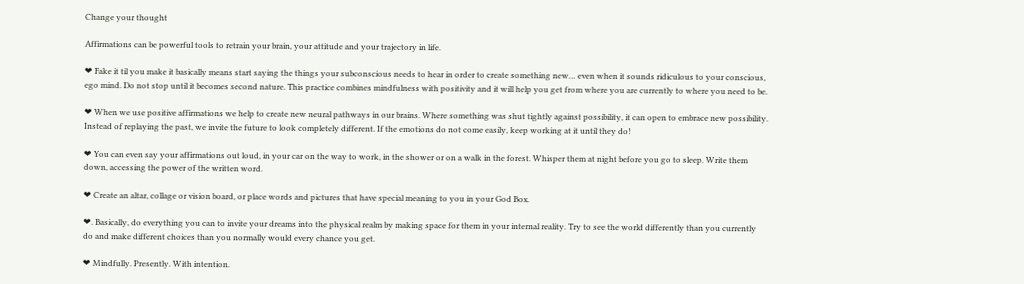Change your thought

Affirmations can be powerful tools to retrain your brain, your attitude and your trajectory in life.

❤ Fake it til you make it basically means start saying the things your subconscious needs to hear in order to create something new… even when it sounds ridiculous to your conscious, ego mind. Do not stop until it becomes second nature. This practice combines mindfulness with positivity and it will help you get from where you are currently to where you need to be.

❤ When we use positive affirmations we help to create new neural pathways in our brains. Where something was shut tightly against possibility, it can open to embrace new possibility. Instead of replaying the past, we invite the future to look completely different. If the emotions do not come easily, keep working at it until they do!

❤ You can even say your affirmations out loud, in your car on the way to work, in the shower or on a walk in the forest. Whisper them at night before you go to sleep. Write them down, accessing the power of the written word.

❤ Create an altar, collage or vision board, or place words and pictures that have special meaning to you in your God Box.

❤. Basically, do everything you can to invite your dreams into the physical realm by making space for them in your internal reality. Try to see the world differently than you currently do and make different choices than you normally would every chance you get.

❤ Mindfully. Presently. With intention.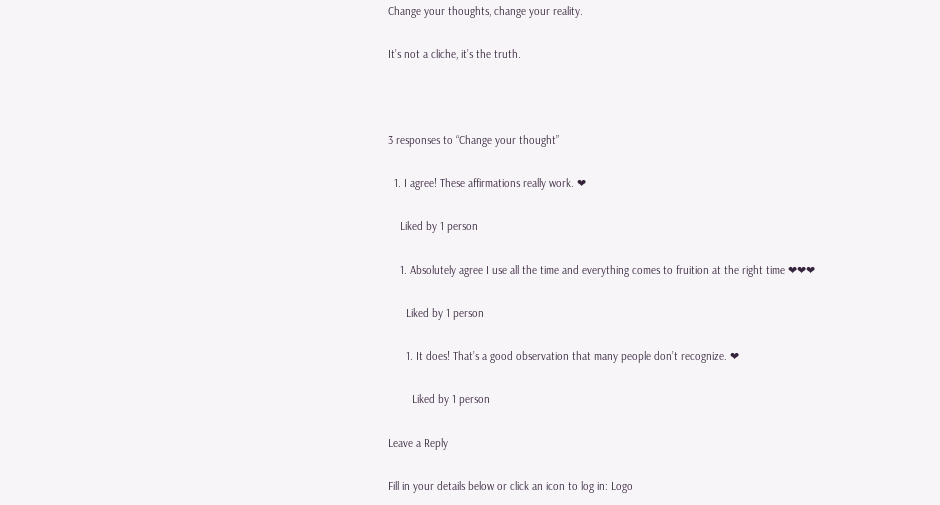Change your thoughts, change your reality.

It’s not a cliche, it’s the truth.



3 responses to “Change your thought”

  1. I agree! These affirmations really work. ❤

    Liked by 1 person

    1. Absolutely agree I use all the time and everything comes to fruition at the right time ❤❤❤

      Liked by 1 person

      1. It does! That’s a good observation that many people don’t recognize. ❤

        Liked by 1 person

Leave a Reply

Fill in your details below or click an icon to log in: Logo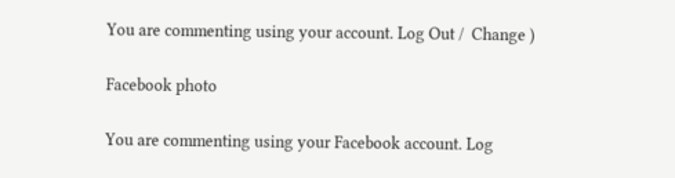You are commenting using your account. Log Out /  Change )

Facebook photo

You are commenting using your Facebook account. Log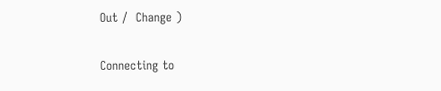Out /  Change )

Connecting to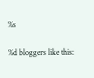%s

%d bloggers like this: